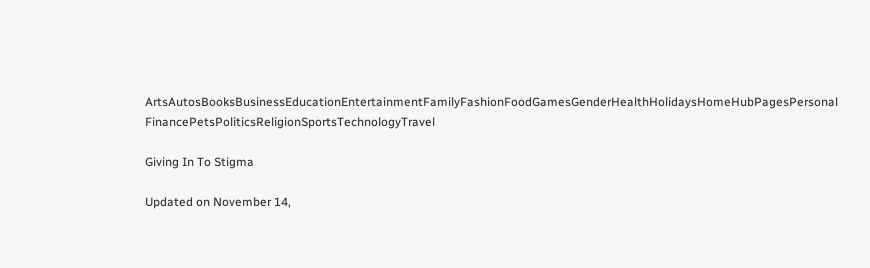ArtsAutosBooksBusinessEducationEntertainmentFamilyFashionFoodGamesGenderHealthHolidaysHomeHubPagesPersonal FinancePetsPoliticsReligionSportsTechnologyTravel

Giving In To Stigma

Updated on November 14,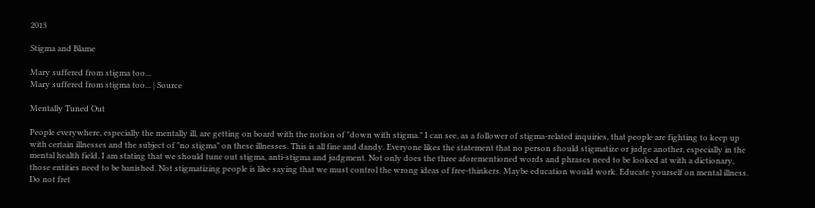2013

Stigma and Blame

Mary suffered from stigma too...
Mary suffered from stigma too... | Source

Mentally Tuned Out

People everywhere, especially the mentally ill, are getting on board with the notion of "down with stigma." I can see, as a follower of stigma-related inquiries, that people are fighting to keep up with certain illnesses and the subject of "no stigma" on these illnesses. This is all fine and dandy. Everyone likes the statement that no person should stigmatize or judge another, especially in the mental health field. I am stating that we should tune out stigma, anti-stigma and judgment. Not only does the three aforementioned words and phrases need to be looked at with a dictionary, those entities need to be banished. Not stigmatizing people is like saying that we must control the wrong ideas of free-thinkers. Maybe education would work. Educate yourself on mental illness. Do not fret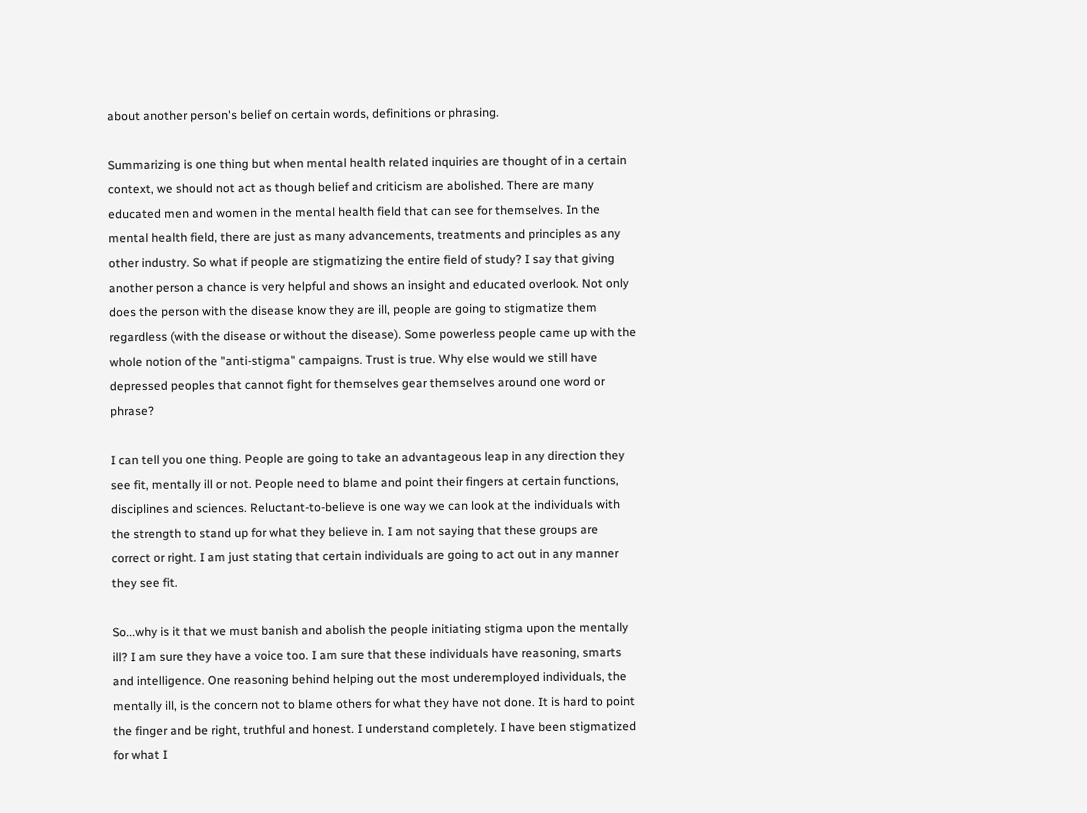about another person's belief on certain words, definitions or phrasing.

Summarizing is one thing but when mental health related inquiries are thought of in a certain context, we should not act as though belief and criticism are abolished. There are many educated men and women in the mental health field that can see for themselves. In the mental health field, there are just as many advancements, treatments and principles as any other industry. So what if people are stigmatizing the entire field of study? I say that giving another person a chance is very helpful and shows an insight and educated overlook. Not only does the person with the disease know they are ill, people are going to stigmatize them regardless (with the disease or without the disease). Some powerless people came up with the whole notion of the "anti-stigma" campaigns. Trust is true. Why else would we still have depressed peoples that cannot fight for themselves gear themselves around one word or phrase?

I can tell you one thing. People are going to take an advantageous leap in any direction they see fit, mentally ill or not. People need to blame and point their fingers at certain functions, disciplines and sciences. Reluctant-to-believe is one way we can look at the individuals with the strength to stand up for what they believe in. I am not saying that these groups are correct or right. I am just stating that certain individuals are going to act out in any manner they see fit.

So...why is it that we must banish and abolish the people initiating stigma upon the mentally ill? I am sure they have a voice too. I am sure that these individuals have reasoning, smarts and intelligence. One reasoning behind helping out the most underemployed individuals, the mentally ill, is the concern not to blame others for what they have not done. It is hard to point the finger and be right, truthful and honest. I understand completely. I have been stigmatized for what I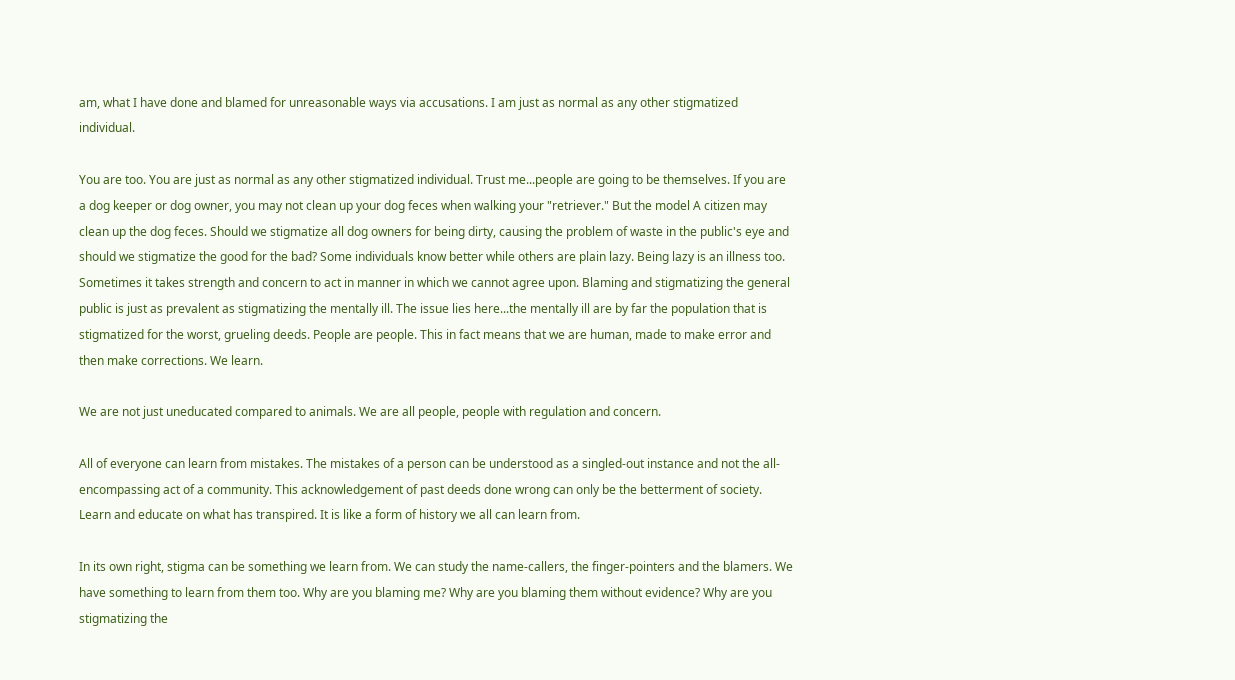am, what I have done and blamed for unreasonable ways via accusations. I am just as normal as any other stigmatized individual.

You are too. You are just as normal as any other stigmatized individual. Trust me...people are going to be themselves. If you are a dog keeper or dog owner, you may not clean up your dog feces when walking your "retriever." But the model A citizen may clean up the dog feces. Should we stigmatize all dog owners for being dirty, causing the problem of waste in the public's eye and should we stigmatize the good for the bad? Some individuals know better while others are plain lazy. Being lazy is an illness too. Sometimes it takes strength and concern to act in manner in which we cannot agree upon. Blaming and stigmatizing the general public is just as prevalent as stigmatizing the mentally ill. The issue lies here...the mentally ill are by far the population that is stigmatized for the worst, grueling deeds. People are people. This in fact means that we are human, made to make error and then make corrections. We learn.

We are not just uneducated compared to animals. We are all people, people with regulation and concern.

All of everyone can learn from mistakes. The mistakes of a person can be understood as a singled-out instance and not the all-encompassing act of a community. This acknowledgement of past deeds done wrong can only be the betterment of society. Learn and educate on what has transpired. It is like a form of history we all can learn from.

In its own right, stigma can be something we learn from. We can study the name-callers, the finger-pointers and the blamers. We have something to learn from them too. Why are you blaming me? Why are you blaming them without evidence? Why are you stigmatizing the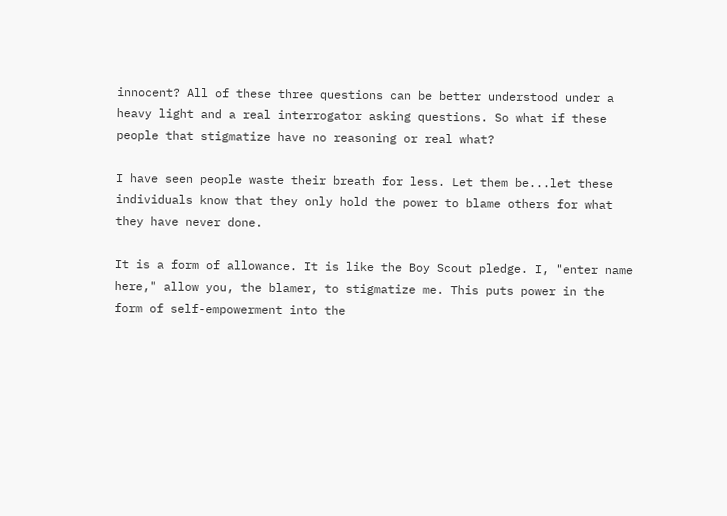innocent? All of these three questions can be better understood under a heavy light and a real interrogator asking questions. So what if these people that stigmatize have no reasoning or real what?

I have seen people waste their breath for less. Let them be...let these individuals know that they only hold the power to blame others for what they have never done.

It is a form of allowance. It is like the Boy Scout pledge. I, "enter name here," allow you, the blamer, to stigmatize me. This puts power in the form of self-empowerment into the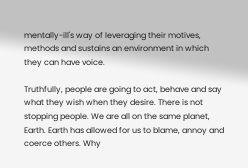mentally-ill's way of leveraging their motives, methods and sustains an environment in which they can have voice.

Truthfully, people are going to act, behave and say what they wish when they desire. There is not stopping people. We are all on the same planet, Earth. Earth has allowed for us to blame, annoy and coerce others. Why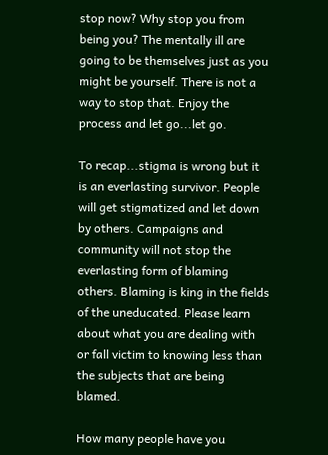stop now? Why stop you from being you? The mentally ill are going to be themselves just as you might be yourself. There is not a way to stop that. Enjoy the process and let go...let go.

To recap...stigma is wrong but it is an everlasting survivor. People will get stigmatized and let down by others. Campaigns and community will not stop the everlasting form of blaming others. Blaming is king in the fields of the uneducated. Please learn about what you are dealing with or fall victim to knowing less than the subjects that are being blamed.

How many people have you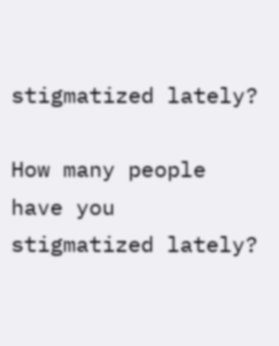stigmatized lately?

How many people have you stigmatized lately?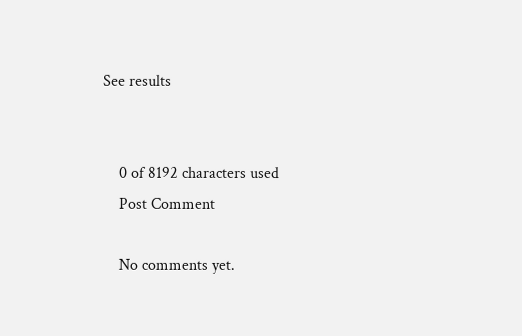See results


    0 of 8192 characters used
    Post Comment

    No comments yet.